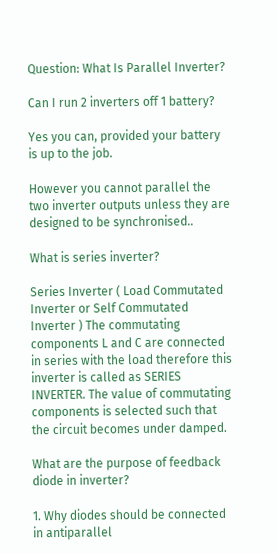Question: What Is Parallel Inverter?

Can I run 2 inverters off 1 battery?

Yes you can, provided your battery is up to the job.

However you cannot parallel the two inverter outputs unless they are designed to be synchronised..

What is series inverter?

Series Inverter ( Load Commutated Inverter or Self Commutated Inverter ) The commutating components L and C are connected in series with the load therefore this inverter is called as SERIES INVERTER. The value of commutating components is selected such that the circuit becomes under damped.

What are the purpose of feedback diode in inverter?

1. Why diodes should be connected in antiparallel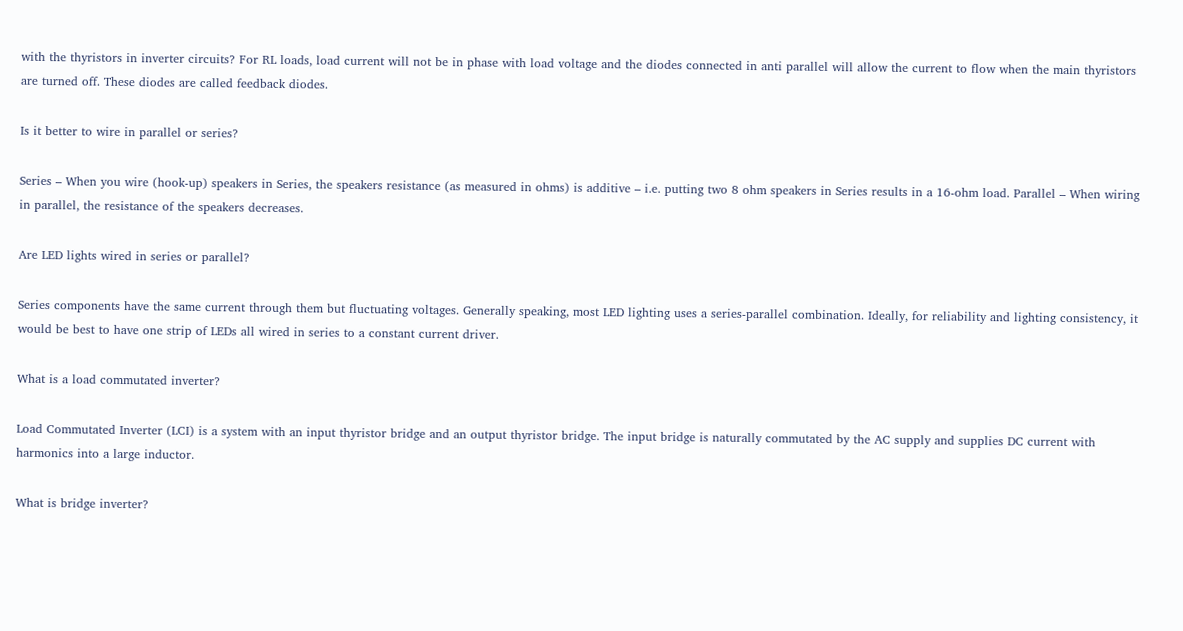with the thyristors in inverter circuits? For RL loads, load current will not be in phase with load voltage and the diodes connected in anti parallel will allow the current to flow when the main thyristors are turned off. These diodes are called feedback diodes.

Is it better to wire in parallel or series?

Series – When you wire (hook-up) speakers in Series, the speakers resistance (as measured in ohms) is additive – i.e. putting two 8 ohm speakers in Series results in a 16-ohm load. Parallel – When wiring in parallel, the resistance of the speakers decreases.

Are LED lights wired in series or parallel?

Series components have the same current through them but fluctuating voltages. Generally speaking, most LED lighting uses a series-parallel combination. Ideally, for reliability and lighting consistency, it would be best to have one strip of LEDs all wired in series to a constant current driver.

What is a load commutated inverter?

Load Commutated Inverter (LCI) is a system with an input thyristor bridge and an output thyristor bridge. The input bridge is naturally commutated by the AC supply and supplies DC current with harmonics into a large inductor.

What is bridge inverter?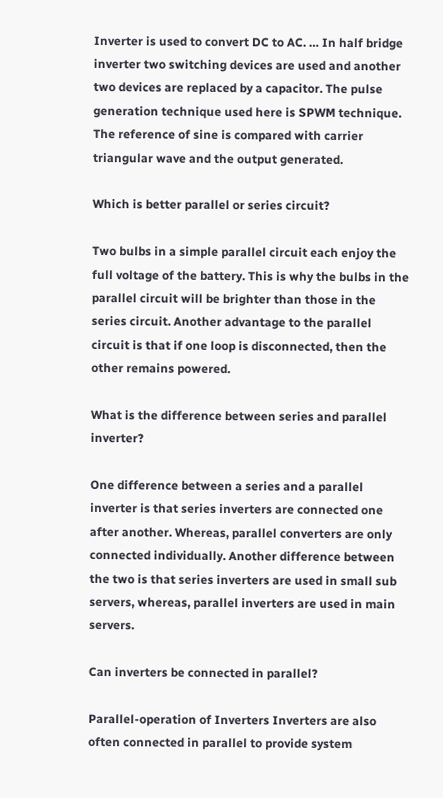Inverter is used to convert DC to AC. … In half bridge inverter two switching devices are used and another two devices are replaced by a capacitor. The pulse generation technique used here is SPWM technique. The reference of sine is compared with carrier triangular wave and the output generated.

Which is better parallel or series circuit?

Two bulbs in a simple parallel circuit each enjoy the full voltage of the battery. This is why the bulbs in the parallel circuit will be brighter than those in the series circuit. Another advantage to the parallel circuit is that if one loop is disconnected, then the other remains powered.

What is the difference between series and parallel inverter?

One difference between a series and a parallel inverter is that series inverters are connected one after another. Whereas, parallel converters are only connected individually. Another difference between the two is that series inverters are used in small sub servers, whereas, parallel inverters are used in main servers.

Can inverters be connected in parallel?

Parallel-operation of Inverters Inverters are also often connected in parallel to provide system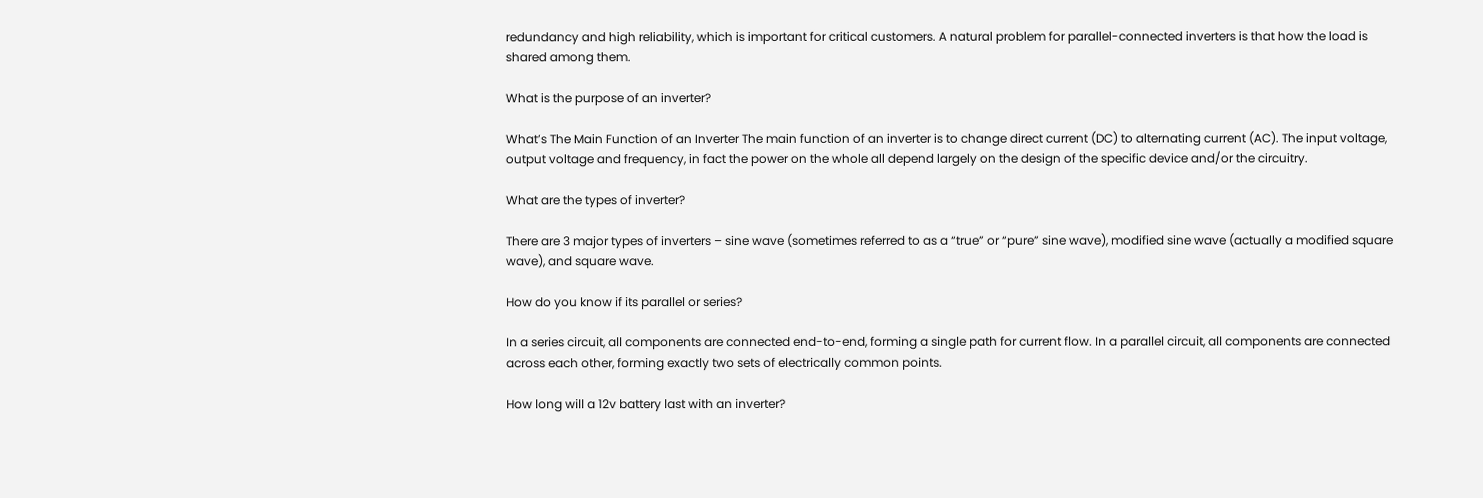redundancy and high reliability, which is important for critical customers. A natural problem for parallel-connected inverters is that how the load is shared among them.

What is the purpose of an inverter?

What’s The Main Function of an Inverter The main function of an inverter is to change direct current (DC) to alternating current (AC). The input voltage, output voltage and frequency, in fact the power on the whole all depend largely on the design of the specific device and/or the circuitry.

What are the types of inverter?

There are 3 major types of inverters – sine wave (sometimes referred to as a “true” or “pure” sine wave), modified sine wave (actually a modified square wave), and square wave.

How do you know if its parallel or series?

In a series circuit, all components are connected end-to-end, forming a single path for current flow. In a parallel circuit, all components are connected across each other, forming exactly two sets of electrically common points.

How long will a 12v battery last with an inverter?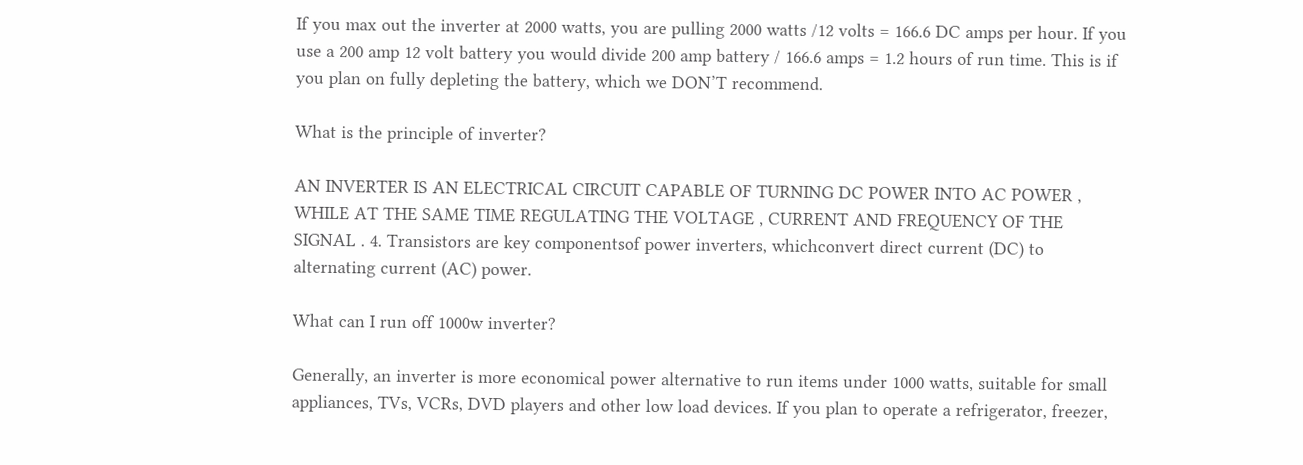If you max out the inverter at 2000 watts, you are pulling 2000 watts /12 volts = 166.6 DC amps per hour. If you use a 200 amp 12 volt battery you would divide 200 amp battery / 166.6 amps = 1.2 hours of run time. This is if you plan on fully depleting the battery, which we DON’T recommend.

What is the principle of inverter?

AN INVERTER IS AN ELECTRICAL CIRCUIT CAPABLE OF TURNING DC POWER INTO AC POWER , WHILE AT THE SAME TIME REGULATING THE VOLTAGE , CURRENT AND FREQUENCY OF THE SIGNAL . 4. Transistors are key componentsof power inverters, whichconvert direct current (DC) to alternating current (AC) power.

What can I run off 1000w inverter?

Generally, an inverter is more economical power alternative to run items under 1000 watts, suitable for small appliances, TVs, VCRs, DVD players and other low load devices. If you plan to operate a refrigerator, freezer,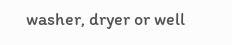washer, dryer or well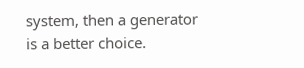system, then a generator is a better choice.